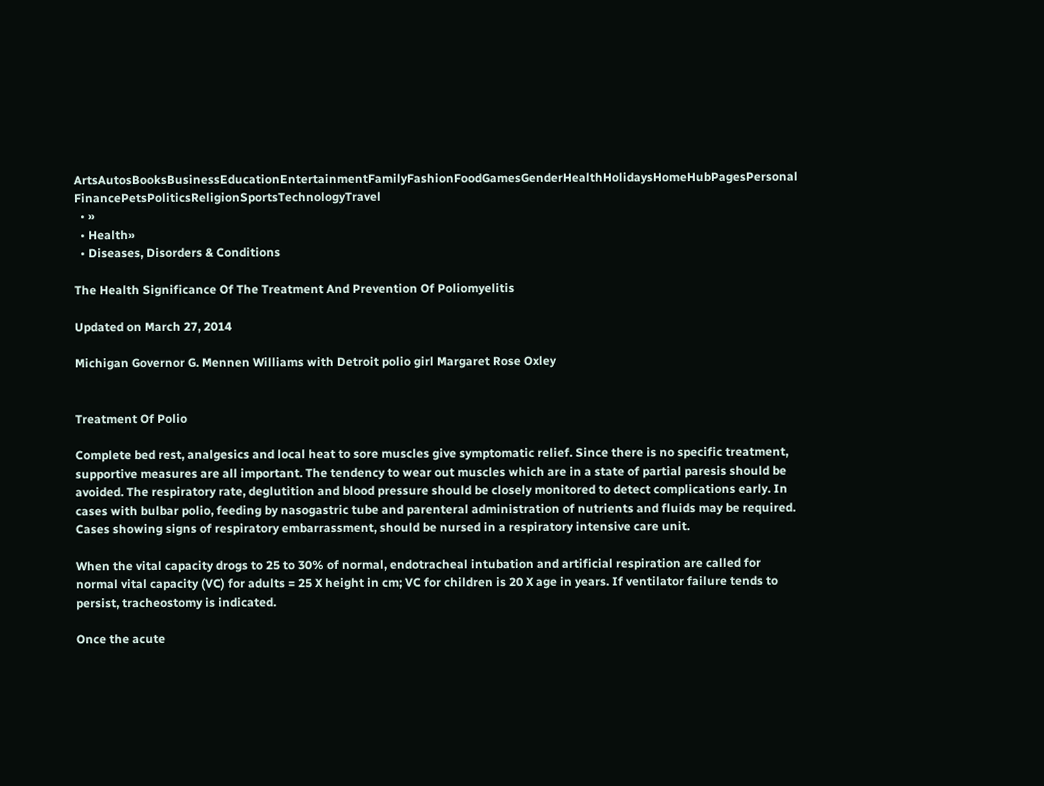ArtsAutosBooksBusinessEducationEntertainmentFamilyFashionFoodGamesGenderHealthHolidaysHomeHubPagesPersonal FinancePetsPoliticsReligionSportsTechnologyTravel
  • »
  • Health»
  • Diseases, Disorders & Conditions

The Health Significance Of The Treatment And Prevention Of Poliomyelitis

Updated on March 27, 2014

Michigan Governor G. Mennen Williams with Detroit polio girl Margaret Rose Oxley


Treatment Of Polio

Complete bed rest, analgesics and local heat to sore muscles give symptomatic relief. Since there is no specific treatment, supportive measures are all important. The tendency to wear out muscles which are in a state of partial paresis should be avoided. The respiratory rate, deglutition and blood pressure should be closely monitored to detect complications early. In cases with bulbar polio, feeding by nasogastric tube and parenteral administration of nutrients and fluids may be required. Cases showing signs of respiratory embarrassment, should be nursed in a respiratory intensive care unit.

When the vital capacity drogs to 25 to 30% of normal, endotracheal intubation and artificial respiration are called for normal vital capacity (VC) for adults = 25 X height in cm; VC for children is 20 X age in years. If ventilator failure tends to persist, tracheostomy is indicated.

Once the acute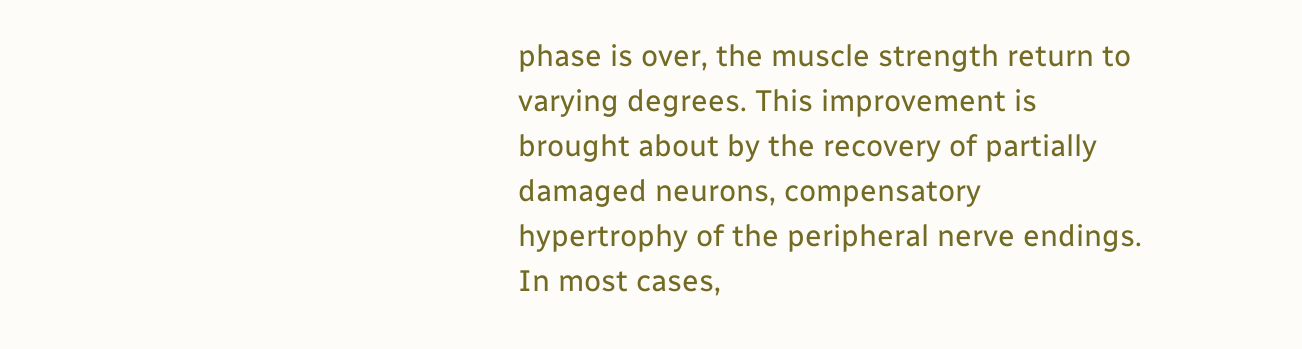phase is over, the muscle strength return to varying degrees. This improvement is brought about by the recovery of partially damaged neurons, compensatory hypertrophy of the peripheral nerve endings. In most cases,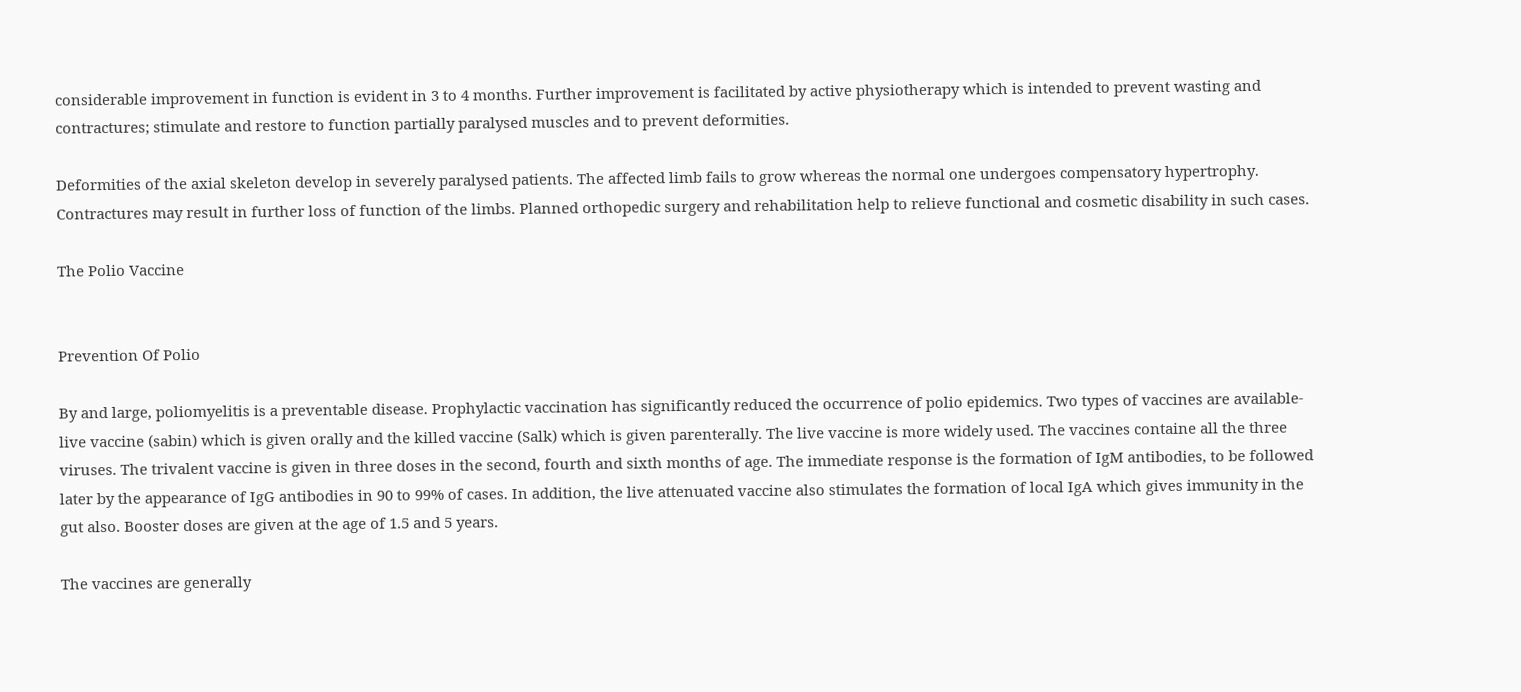considerable improvement in function is evident in 3 to 4 months. Further improvement is facilitated by active physiotherapy which is intended to prevent wasting and contractures; stimulate and restore to function partially paralysed muscles and to prevent deformities.

Deformities of the axial skeleton develop in severely paralysed patients. The affected limb fails to grow whereas the normal one undergoes compensatory hypertrophy. Contractures may result in further loss of function of the limbs. Planned orthopedic surgery and rehabilitation help to relieve functional and cosmetic disability in such cases.

The Polio Vaccine


Prevention Of Polio

By and large, poliomyelitis is a preventable disease. Prophylactic vaccination has significantly reduced the occurrence of polio epidemics. Two types of vaccines are available- live vaccine (sabin) which is given orally and the killed vaccine (Salk) which is given parenterally. The live vaccine is more widely used. The vaccines containe all the three viruses. The trivalent vaccine is given in three doses in the second, fourth and sixth months of age. The immediate response is the formation of IgM antibodies, to be followed later by the appearance of IgG antibodies in 90 to 99% of cases. In addition, the live attenuated vaccine also stimulates the formation of local IgA which gives immunity in the gut also. Booster doses are given at the age of 1.5 and 5 years.

The vaccines are generally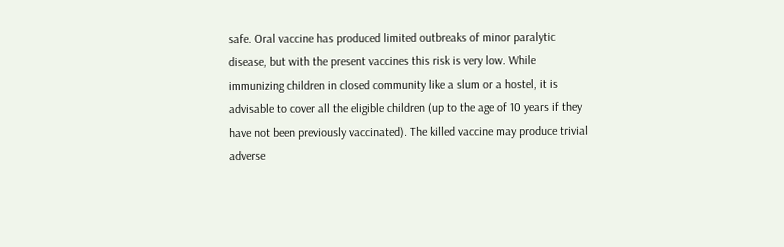safe. Oral vaccine has produced limited outbreaks of minor paralytic disease, but with the present vaccines this risk is very low. While immunizing children in closed community like a slum or a hostel, it is advisable to cover all the eligible children (up to the age of 10 years if they have not been previously vaccinated). The killed vaccine may produce trivial adverse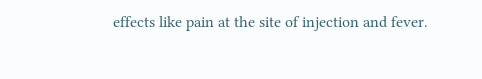effects like pain at the site of injection and fever.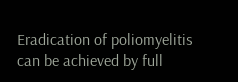Eradication of poliomyelitis can be achieved by full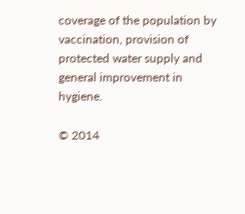coverage of the population by vaccination, provision of protected water supply and general improvement in hygiene.

© 2014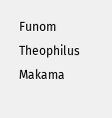Funom Theophilus Makama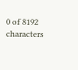0 of 8192 characters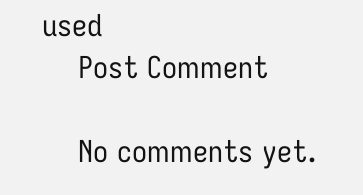used
    Post Comment

    No comments yet.